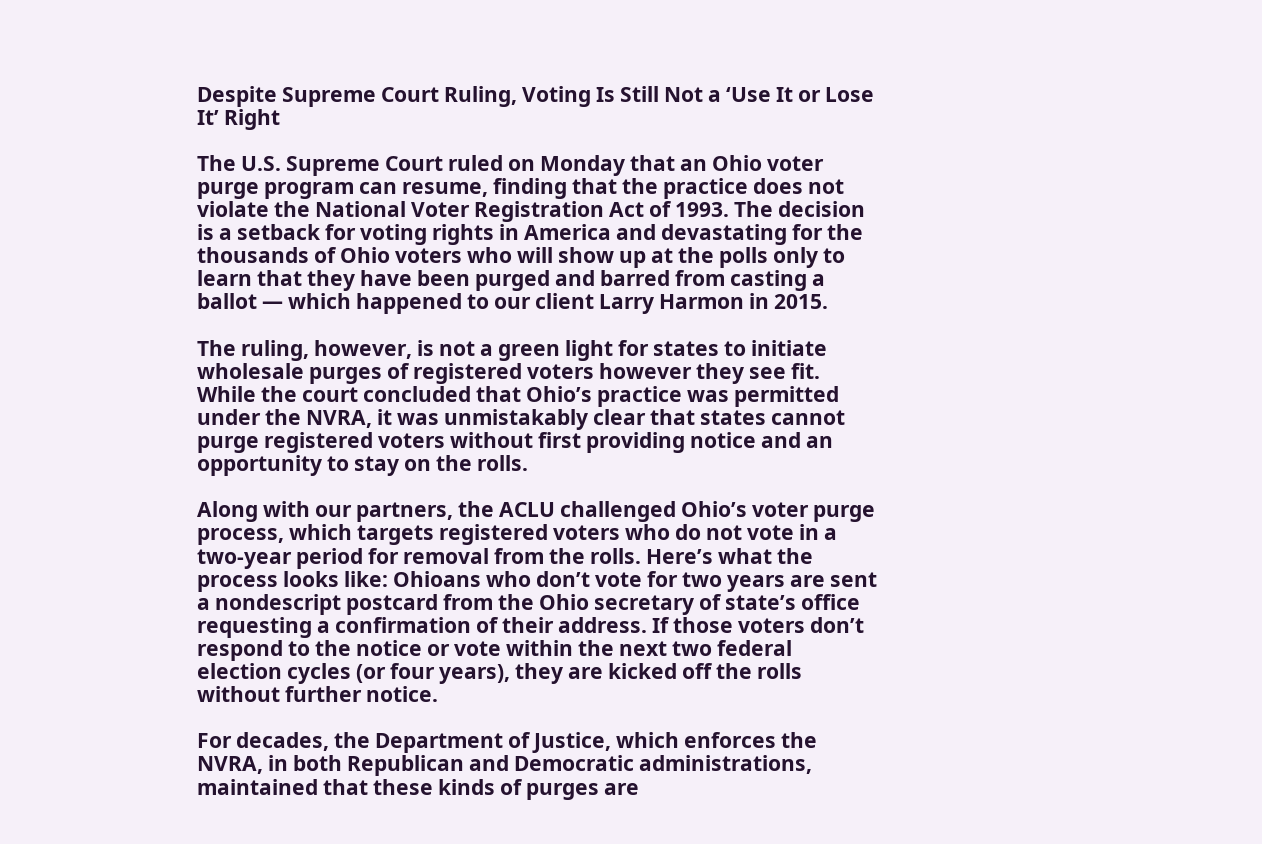Despite Supreme Court Ruling, Voting Is Still Not a ‘Use It or Lose It’ Right

The U.S. Supreme Court ruled on Monday that an Ohio voter purge program can resume, finding that the practice does not violate the National Voter Registration Act of 1993. The decision is a setback for voting rights in America and devastating for the thousands of Ohio voters who will show up at the polls only to learn that they have been purged and barred from casting a ballot — which happened to our client Larry Harmon in 2015.

The ruling, however, is not a green light for states to initiate wholesale purges of registered voters however they see fit. While the court concluded that Ohio’s practice was permitted under the NVRA, it was unmistakably clear that states cannot purge registered voters without first providing notice and an opportunity to stay on the rolls.

Along with our partners, the ACLU challenged Ohio’s voter purge process, which targets registered voters who do not vote in a two-year period for removal from the rolls. Here’s what the process looks like: Ohioans who don’t vote for two years are sent a nondescript postcard from the Ohio secretary of state’s office requesting a confirmation of their address. If those voters don’t respond to the notice or vote within the next two federal election cycles (or four years), they are kicked off the rolls without further notice.

For decades, the Department of Justice, which enforces the NVRA, in both Republican and Democratic administrations, maintained that these kinds of purges are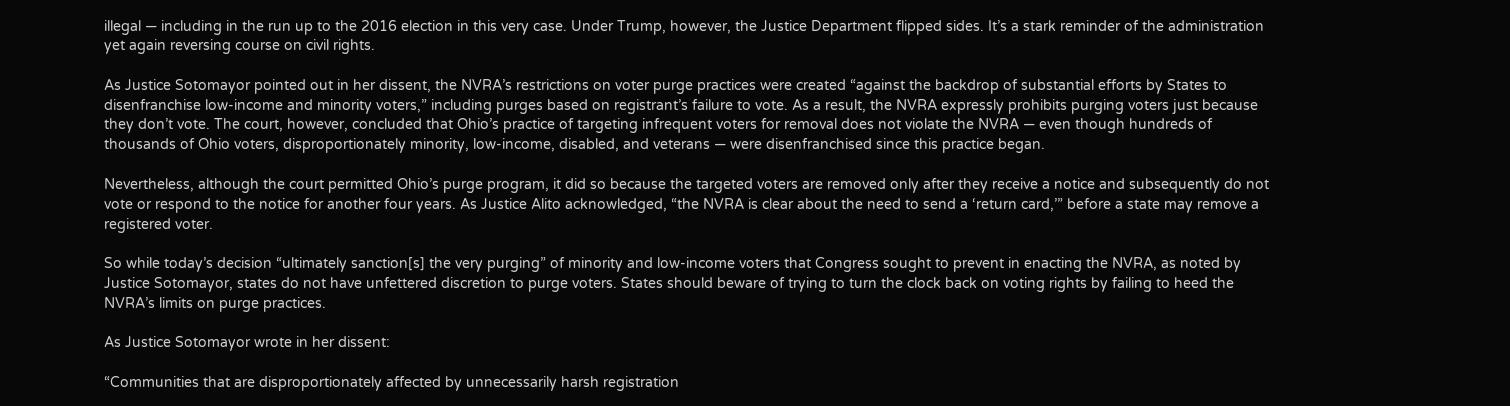illegal — including in the run up to the 2016 election in this very case. Under Trump, however, the Justice Department flipped sides. It’s a stark reminder of the administration yet again reversing course on civil rights.

As Justice Sotomayor pointed out in her dissent, the NVRA’s restrictions on voter purge practices were created “against the backdrop of substantial efforts by States to disenfranchise low-income and minority voters,” including purges based on registrant’s failure to vote. As a result, the NVRA expressly prohibits purging voters just because they don’t vote. The court, however, concluded that Ohio’s practice of targeting infrequent voters for removal does not violate the NVRA — even though hundreds of thousands of Ohio voters, disproportionately minority, low-income, disabled, and veterans — were disenfranchised since this practice began.

Nevertheless, although the court permitted Ohio’s purge program, it did so because the targeted voters are removed only after they receive a notice and subsequently do not vote or respond to the notice for another four years. As Justice Alito acknowledged, “the NVRA is clear about the need to send a ‘return card,’” before a state may remove a registered voter.

So while today’s decision “ultimately sanction[s] the very purging” of minority and low-income voters that Congress sought to prevent in enacting the NVRA, as noted by Justice Sotomayor, states do not have unfettered discretion to purge voters. States should beware of trying to turn the clock back on voting rights by failing to heed the NVRA’s limits on purge practices.

As Justice Sotomayor wrote in her dissent:

“Communities that are disproportionately affected by unnecessarily harsh registration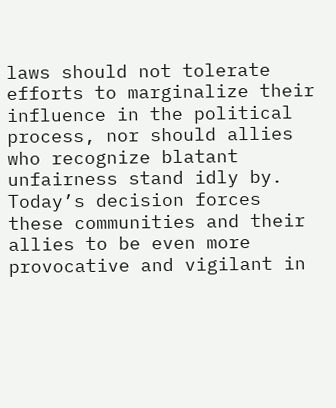laws should not tolerate efforts to marginalize their influence in the political process, nor should allies who recognize blatant unfairness stand idly by. Today’s decision forces these communities and their allies to be even more provocative and vigilant in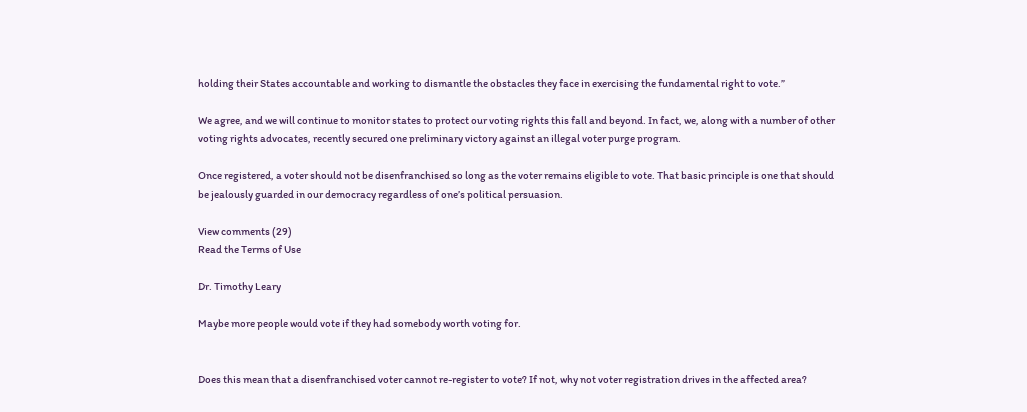holding their States accountable and working to dismantle the obstacles they face in exercising the fundamental right to vote.”

We agree, and we will continue to monitor states to protect our voting rights this fall and beyond. In fact, we, along with a number of other voting rights advocates, recently secured one preliminary victory against an illegal voter purge program.

Once registered, a voter should not be disenfranchised so long as the voter remains eligible to vote. That basic principle is one that should be jealously guarded in our democracy regardless of one’s political persuasion.

View comments (29)
Read the Terms of Use

Dr. Timothy Leary

Maybe more people would vote if they had somebody worth voting for.


Does this mean that a disenfranchised voter cannot re-register to vote? If not, why not voter registration drives in the affected area?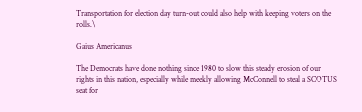Transportation for election day turn-out could also help with keeping voters on the rolls.\

Gaius Americanus

The Democrats have done nothing since 1980 to slow this steady erosion of our rights in this nation, especially while meekly allowing McConnell to steal a SCOTUS seat for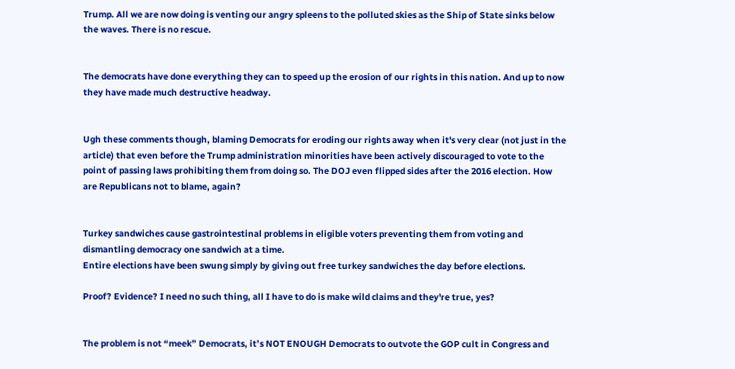Trump. All we are now doing is venting our angry spleens to the polluted skies as the Ship of State sinks below the waves. There is no rescue.


The democrats have done everything they can to speed up the erosion of our rights in this nation. And up to now they have made much destructive headway.


Ugh these comments though, blaming Democrats for eroding our rights away when it's very clear (not just in the article) that even before the Trump administration minorities have been actively discouraged to vote to the point of passing laws prohibiting them from doing so. The DOJ even flipped sides after the 2016 election. How are Republicans not to blame, again?


Turkey sandwiches cause gastrointestinal problems in eligible voters preventing them from voting and dismantling democracy one sandwich at a time.
Entire elections have been swung simply by giving out free turkey sandwiches the day before elections.

Proof? Evidence? I need no such thing, all I have to do is make wild claims and they're true, yes?


The problem is not “meek” Democrats, it’s NOT ENOUGH Democrats to outvote the GOP cult in Congress and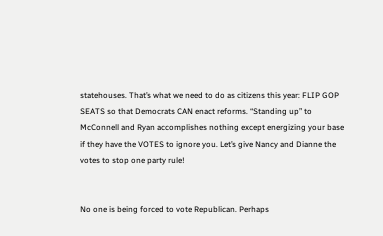statehouses. That’s what we need to do as citizens this year: FLIP GOP SEATS so that Democrats CAN enact reforms. “Standing up” to McConnell and Ryan accomplishes nothing except energizing your base if they have the VOTES to ignore you. Let’s give Nancy and Dianne the votes to stop one party rule!


No one is being forced to vote Republican. Perhaps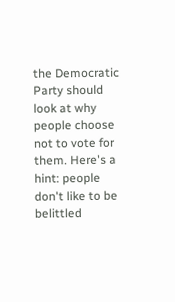the Democratic Party should look at why people choose not to vote for them. Here's a hint: people don't like to be belittled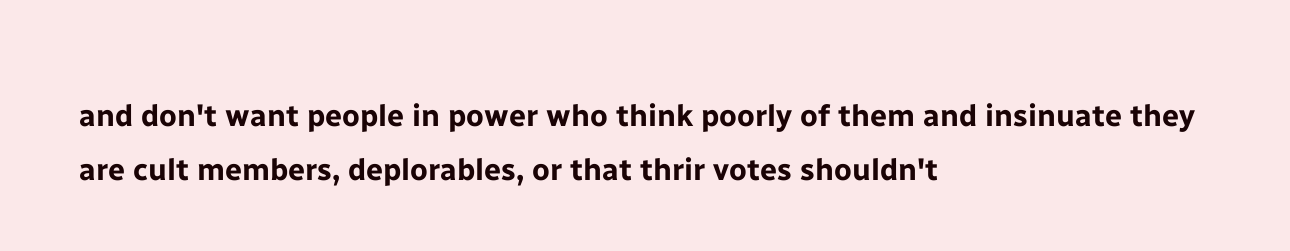and don't want people in power who think poorly of them and insinuate they are cult members, deplorables, or that thrir votes shouldn't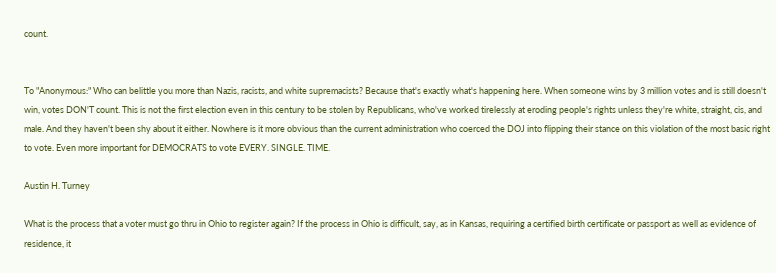count.


To "Anonymous:" Who can belittle you more than Nazis, racists, and white supremacists? Because that's exactly what's happening here. When someone wins by 3 million votes and is still doesn't win, votes DON'T count. This is not the first election even in this century to be stolen by Republicans, who've worked tirelessly at eroding people's rights unless they're white, straight, cis, and male. And they haven't been shy about it either. Nowhere is it more obvious than the current administration who coerced the DOJ into flipping their stance on this violation of the most basic right to vote. Even more important for DEMOCRATS to vote EVERY. SINGLE. TIME.

Austin H. Turney

What is the process that a voter must go thru in Ohio to register again? If the process in Ohio is difficult, say, as in Kansas, requiring a certified birth certificate or passport as well as evidence of residence, it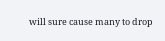will sure cause many to drop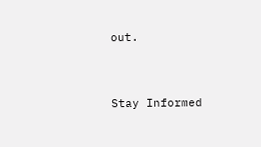out.


Stay Informed